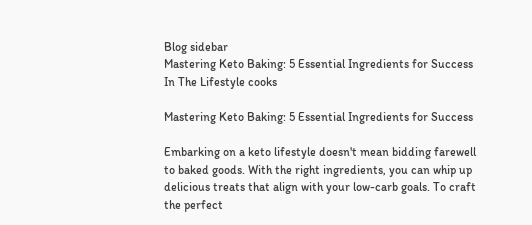Blog sidebar
Mastering Keto Baking: 5 Essential Ingredients for Success
In The Lifestyle cooks

Mastering Keto Baking: 5 Essential Ingredients for Success

Embarking on a keto lifestyle doesn't mean bidding farewell to baked goods. With the right ingredients, you can whip up delicious treats that align with your low-carb goals. To craft the perfect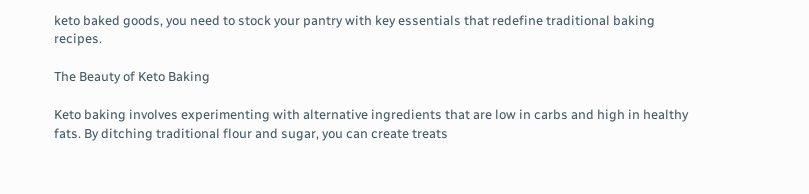keto baked goods, you need to stock your pantry with key essentials that redefine traditional baking recipes.

The Beauty of Keto Baking

Keto baking involves experimenting with alternative ingredients that are low in carbs and high in healthy fats. By ditching traditional flour and sugar, you can create treats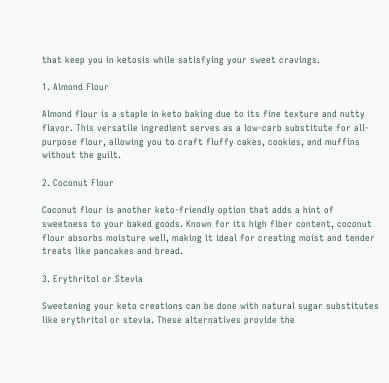that keep you in ketosis while satisfying your sweet cravings.

1. Almond Flour

Almond flour is a staple in keto baking due to its fine texture and nutty flavor. This versatile ingredient serves as a low-carb substitute for all-purpose flour, allowing you to craft fluffy cakes, cookies, and muffins without the guilt.

2. Coconut Flour

Coconut flour is another keto-friendly option that adds a hint of sweetness to your baked goods. Known for its high fiber content, coconut flour absorbs moisture well, making it ideal for creating moist and tender treats like pancakes and bread.

3. Erythritol or Stevia

Sweetening your keto creations can be done with natural sugar substitutes like erythritol or stevia. These alternatives provide the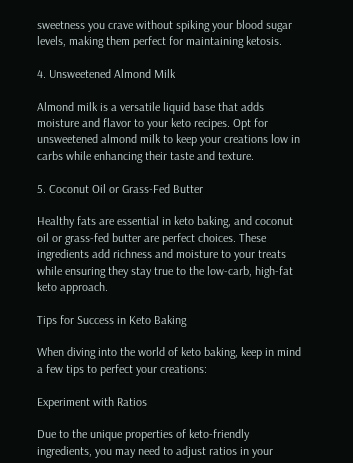sweetness you crave without spiking your blood sugar levels, making them perfect for maintaining ketosis.

4. Unsweetened Almond Milk

Almond milk is a versatile liquid base that adds moisture and flavor to your keto recipes. Opt for unsweetened almond milk to keep your creations low in carbs while enhancing their taste and texture.

5. Coconut Oil or Grass-Fed Butter

Healthy fats are essential in keto baking, and coconut oil or grass-fed butter are perfect choices. These ingredients add richness and moisture to your treats while ensuring they stay true to the low-carb, high-fat keto approach.

Tips for Success in Keto Baking

When diving into the world of keto baking, keep in mind a few tips to perfect your creations:

Experiment with Ratios

Due to the unique properties of keto-friendly ingredients, you may need to adjust ratios in your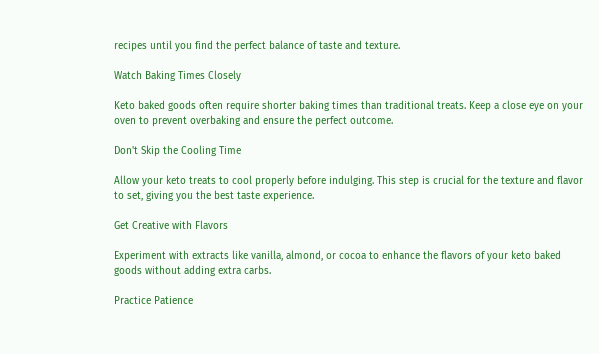recipes until you find the perfect balance of taste and texture.

Watch Baking Times Closely

Keto baked goods often require shorter baking times than traditional treats. Keep a close eye on your oven to prevent overbaking and ensure the perfect outcome.

Don't Skip the Cooling Time

Allow your keto treats to cool properly before indulging. This step is crucial for the texture and flavor to set, giving you the best taste experience.

Get Creative with Flavors

Experiment with extracts like vanilla, almond, or cocoa to enhance the flavors of your keto baked goods without adding extra carbs.

Practice Patience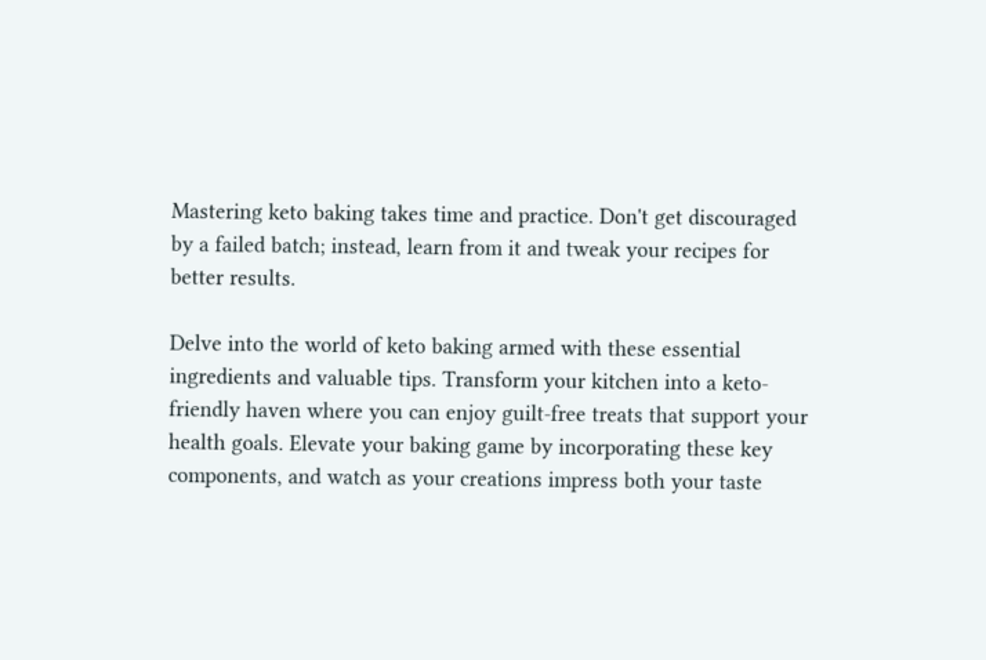Mastering keto baking takes time and practice. Don't get discouraged by a failed batch; instead, learn from it and tweak your recipes for better results.

Delve into the world of keto baking armed with these essential ingredients and valuable tips. Transform your kitchen into a keto-friendly haven where you can enjoy guilt-free treats that support your health goals. Elevate your baking game by incorporating these key components, and watch as your creations impress both your taste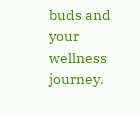buds and your wellness journey.